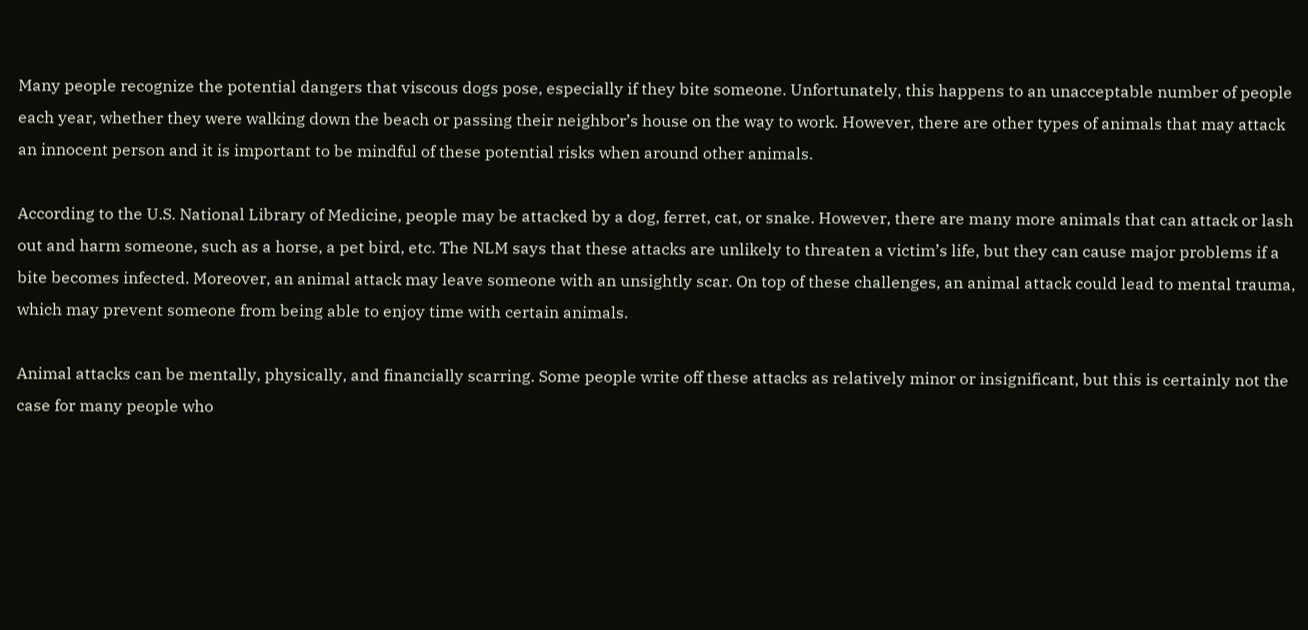Many people recognize the potential dangers that viscous dogs pose, especially if they bite someone. Unfortunately, this happens to an unacceptable number of people each year, whether they were walking down the beach or passing their neighbor’s house on the way to work. However, there are other types of animals that may attack an innocent person and it is important to be mindful of these potential risks when around other animals.

According to the U.S. National Library of Medicine, people may be attacked by a dog, ferret, cat, or snake. However, there are many more animals that can attack or lash out and harm someone, such as a horse, a pet bird, etc. The NLM says that these attacks are unlikely to threaten a victim’s life, but they can cause major problems if a bite becomes infected. Moreover, an animal attack may leave someone with an unsightly scar. On top of these challenges, an animal attack could lead to mental trauma, which may prevent someone from being able to enjoy time with certain animals.

Animal attacks can be mentally, physically, and financially scarring. Some people write off these attacks as relatively minor or insignificant, but this is certainly not the case for many people who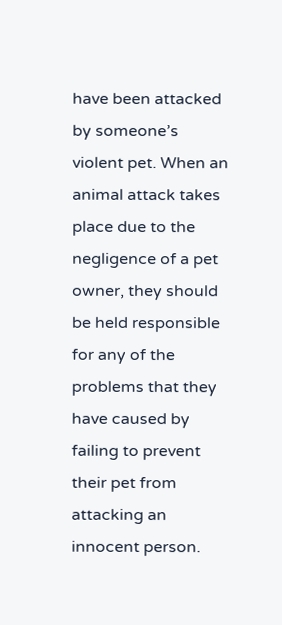have been attacked by someone’s violent pet. When an animal attack takes place due to the negligence of a pet owner, they should be held responsible for any of the problems that they have caused by failing to prevent their pet from attacking an innocent person.